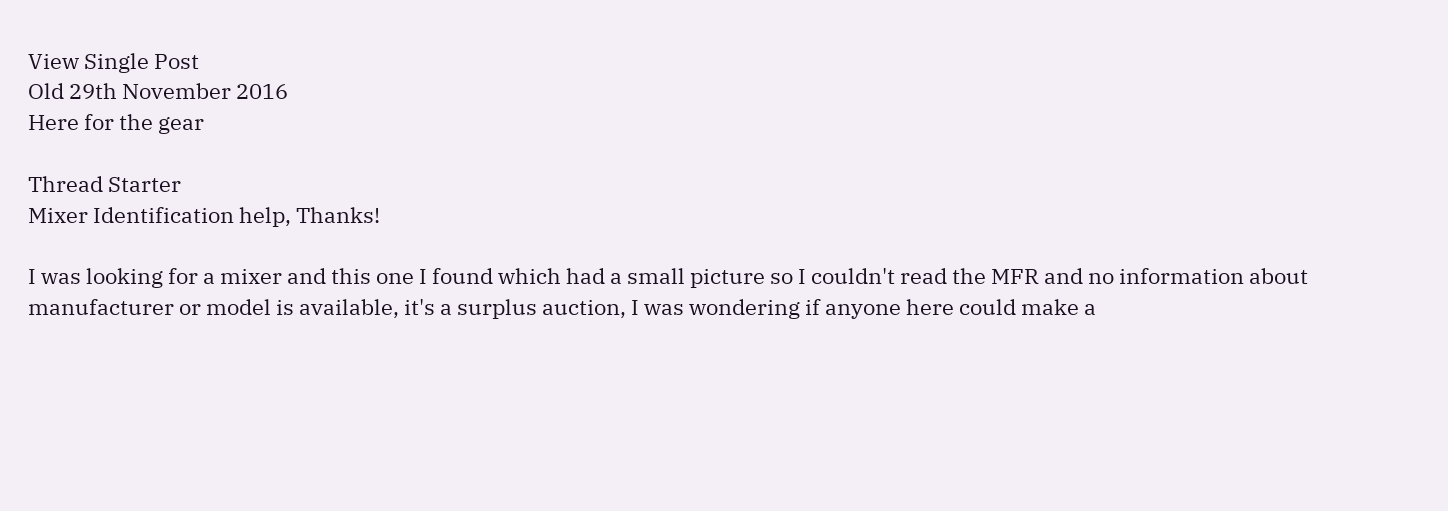View Single Post
Old 29th November 2016
Here for the gear

Thread Starter
Mixer Identification help, Thanks!

I was looking for a mixer and this one I found which had a small picture so I couldn't read the MFR and no information about manufacturer or model is available, it's a surplus auction, I was wondering if anyone here could make a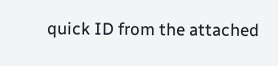quick ID from the attached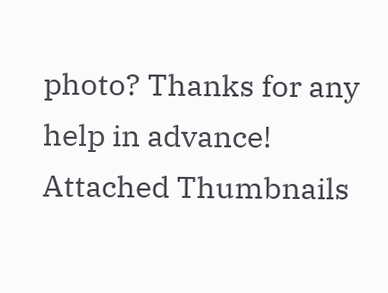photo? Thanks for any help in advance!
Attached Thumbnails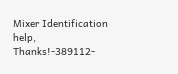Mixer Identification help, Thanks!-389112-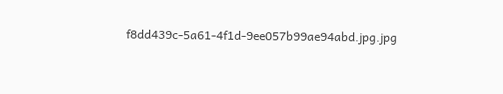f8dd439c-5a61-4f1d-9ee057b99ae94abd.jpg.jpg